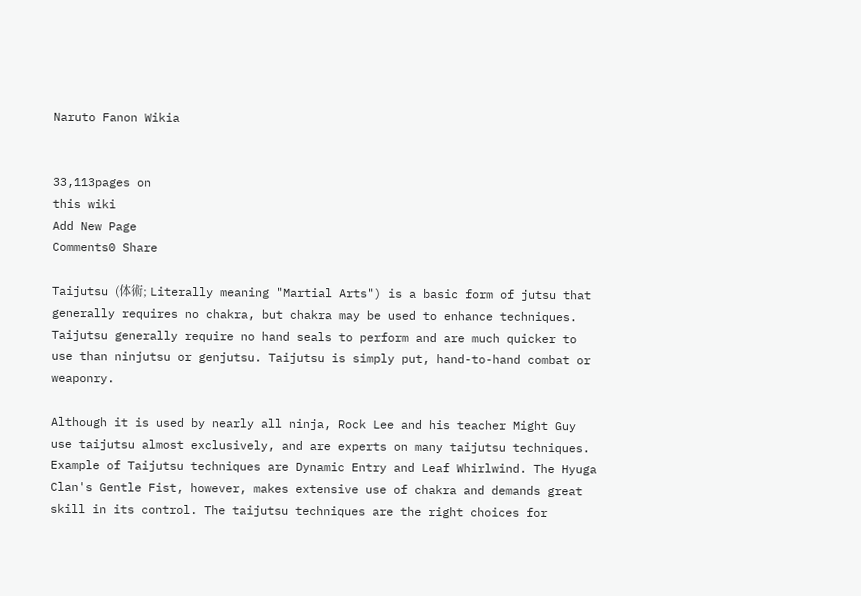Naruto Fanon Wikia


33,113pages on
this wiki
Add New Page
Comments0 Share

Taijutsu (体術; Literally meaning "Martial Arts") is a basic form of jutsu that generally requires no chakra, but chakra may be used to enhance techniques. Taijutsu generally require no hand seals to perform and are much quicker to use than ninjutsu or genjutsu. Taijutsu is simply put, hand-to-hand combat or weaponry.

Although it is used by nearly all ninja, Rock Lee and his teacher Might Guy use taijutsu almost exclusively, and are experts on many taijutsu techniques. Example of Taijutsu techniques are Dynamic Entry and Leaf Whirlwind. The Hyuga Clan's Gentle Fist, however, makes extensive use of chakra and demands great skill in its control. The taijutsu techniques are the right choices for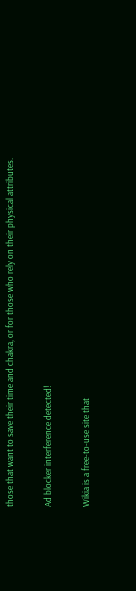those that want to save their time and chakra, or for those who rely on their physical attributes.

Ad blocker interference detected!

Wikia is a free-to-use site that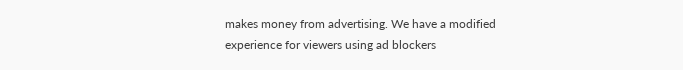makes money from advertising. We have a modified experience for viewers using ad blockers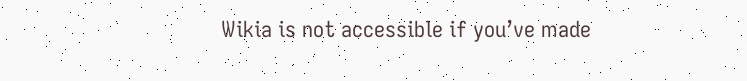Wikia is not accessible if you’ve made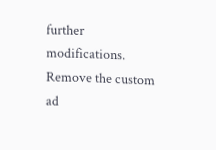further modifications. Remove the custom ad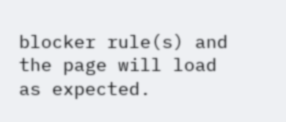blocker rule(s) and the page will load as expected.